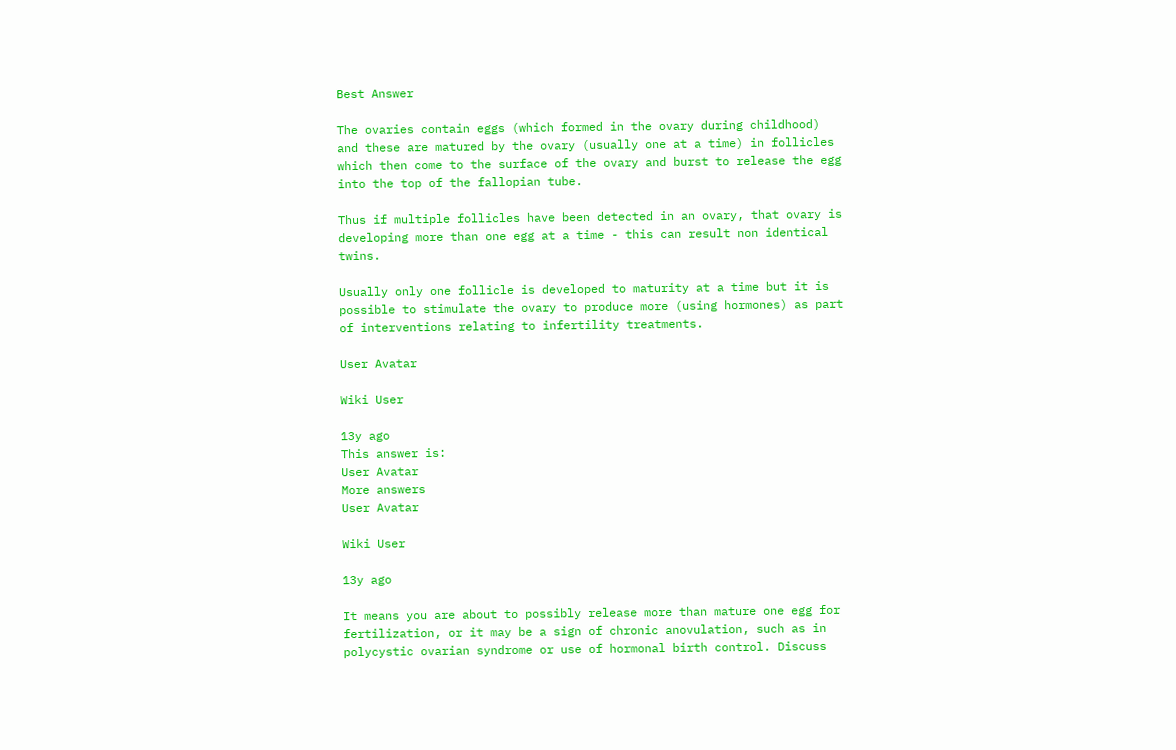Best Answer

The ovaries contain eggs (which formed in the ovary during childhood) and these are matured by the ovary (usually one at a time) in follicles which then come to the surface of the ovary and burst to release the egg into the top of the fallopian tube.

Thus if multiple follicles have been detected in an ovary, that ovary is developing more than one egg at a time - this can result non identical twins.

Usually only one follicle is developed to maturity at a time but it is possible to stimulate the ovary to produce more (using hormones) as part of interventions relating to infertility treatments.

User Avatar

Wiki User

13y ago
This answer is:
User Avatar
More answers
User Avatar

Wiki User

13y ago

It means you are about to possibly release more than mature one egg for fertilization, or it may be a sign of chronic anovulation, such as in polycystic ovarian syndrome or use of hormonal birth control. Discuss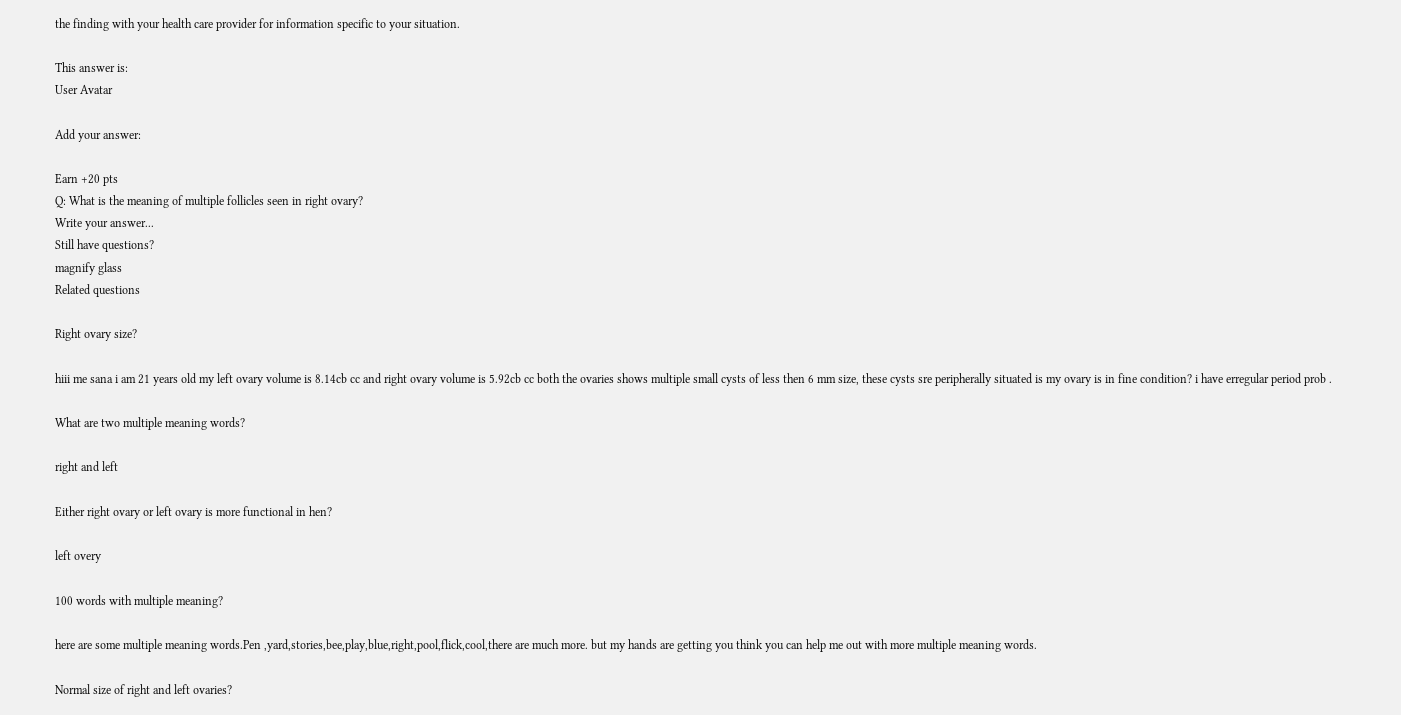the finding with your health care provider for information specific to your situation.

This answer is:
User Avatar

Add your answer:

Earn +20 pts
Q: What is the meaning of multiple follicles seen in right ovary?
Write your answer...
Still have questions?
magnify glass
Related questions

Right ovary size?

hiii me sana i am 21 years old my left ovary volume is 8.14cb cc and right ovary volume is 5.92cb cc both the ovaries shows multiple small cysts of less then 6 mm size, these cysts sre peripherally situated is my ovary is in fine condition? i have erregular period prob .

What are two multiple meaning words?

right and left

Either right ovary or left ovary is more functional in hen?

left overy

100 words with multiple meaning?

here are some multiple meaning words.Pen ,yard,stories,bee,play,blue,right,pool,flick,cool,there are much more. but my hands are getting you think you can help me out with more multiple meaning words.

Normal size of right and left ovaries?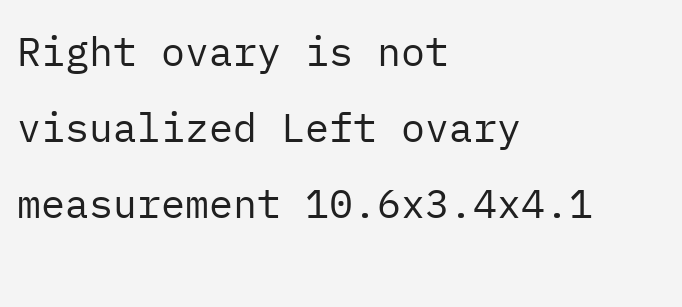Right ovary is not visualized Left ovary measurement 10.6x3.4x4.1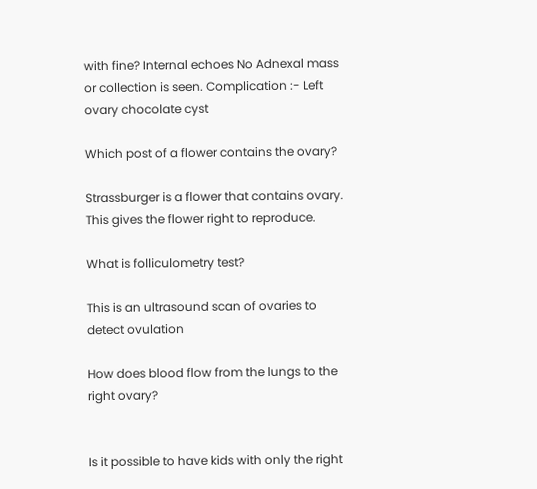with fine? Internal echoes No Adnexal mass or collection is seen. Complication :- Left ovary chocolate cyst

Which post of a flower contains the ovary?

Strassburger is a flower that contains ovary. This gives the flower right to reproduce.

What is folliculometry test?

This is an ultrasound scan of ovaries to detect ovulation

How does blood flow from the lungs to the right ovary?


Is it possible to have kids with only the right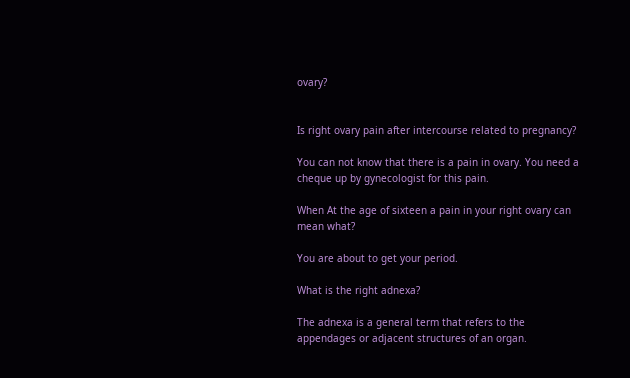ovary?


Is right ovary pain after intercourse related to pregnancy?

You can not know that there is a pain in ovary. You need a cheque up by gynecologist for this pain.

When At the age of sixteen a pain in your right ovary can mean what?

You are about to get your period.

What is the right adnexa?

The adnexa is a general term that refers to the appendages or adjacent structures of an organ.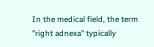In the medical field, the term "right adnexa" typically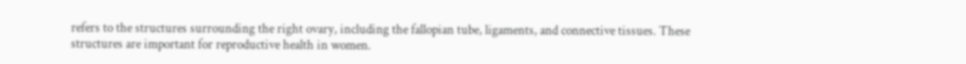refers to the structures surrounding the right ovary, including the fallopian tube, ligaments, and connective tissues. These structures are important for reproductive health in women.